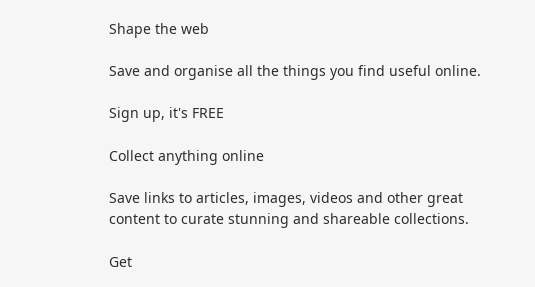Shape the web

Save and organise all the things you find useful online.

Sign up, it's FREE

Collect anything online

Save links to articles, images, videos and other great content to curate stunning and shareable collections.

Get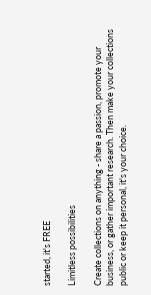started, it's FREE

Limitless possibilities

Create collections on anything - share a passion, promote your business, or gather important research. Then make your collections public or keep it personal, it's your choice.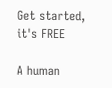Get started, it's FREE

A human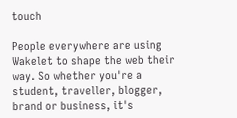touch

People everywhere are using Wakelet to shape the web their way. So whether you're a student, traveller, blogger, brand or business, it's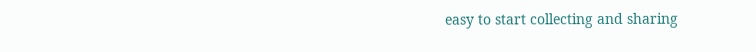easy to start collecting and sharing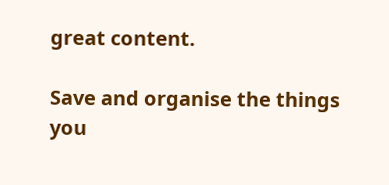great content.

Save and organise the things you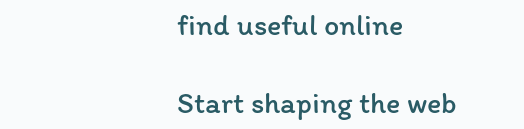find useful online

Start shaping the web